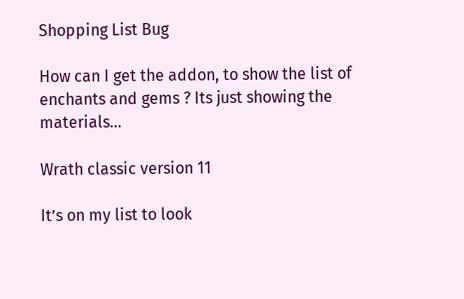Shopping List Bug

How can I get the addon, to show the list of enchants and gems ? Its just showing the materials…

Wrath classic version 11

It’s on my list to look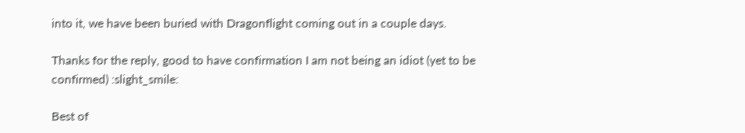into it, we have been buried with Dragonflight coming out in a couple days.

Thanks for the reply, good to have confirmation I am not being an idiot (yet to be confirmed) :slight_smile:

Best of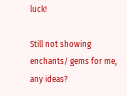luck!

Still not showing enchants/ gems for me, any ideas?